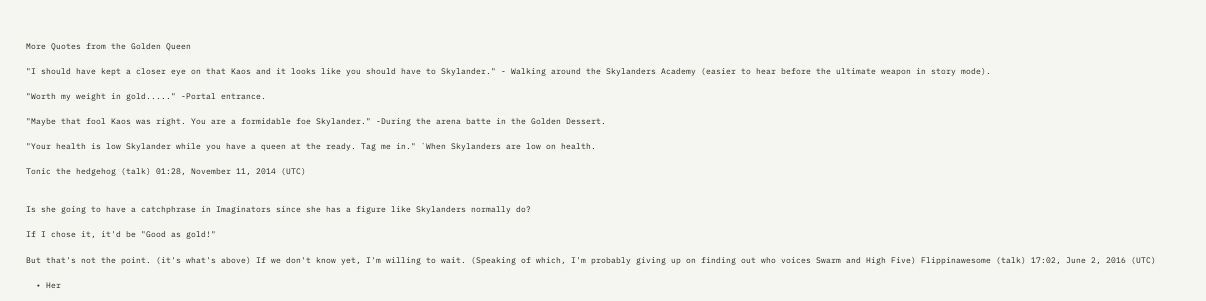More Quotes from the Golden Queen

"I should have kept a closer eye on that Kaos and it looks like you should have to Skylander." - Walking around the Skylanders Academy (easier to hear before the ultimate weapon in story mode).

"Worth my weight in gold....." -Portal entrance.

"Maybe that fool Kaos was right. You are a formidable foe Skylander." -During the arena batte in the Golden Dessert.

"Your health is low Skylander while you have a queen at the ready. Tag me in." `When Skylanders are low on health.

Tonic the hedgehog (talk) 01:28, November 11, 2014 (UTC)


Is she going to have a catchphrase in Imaginators since she has a figure like Skylanders normally do?

If I chose it, it'd be "Good as gold!"

But that's not the point. (it's what's above) If we don't know yet, I'm willing to wait. (Speaking of which, I'm probably giving up on finding out who voices Swarm and High Five) Flippinawesome (talk) 17:02, June 2, 2016 (UTC)

  • Her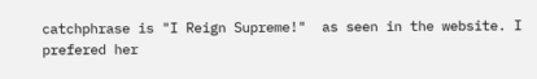catchphrase is "I Reign Supreme!"  as seen in the website. I prefered her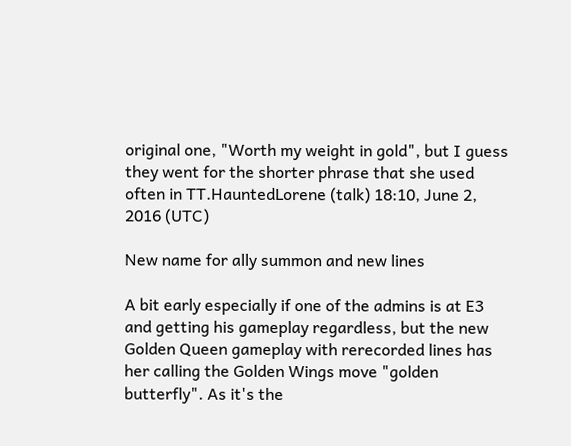original one, "Worth my weight in gold", but I guess they went for the shorter phrase that she used often in TT.HauntedLorene (talk) 18:10, June 2, 2016 (UTC)

New name for ally summon and new lines

A bit early especially if one of the admins is at E3 and getting his gameplay regardless, but the new Golden Queen gameplay with rerecorded lines has her calling the Golden Wings move "golden butterfly". As it's the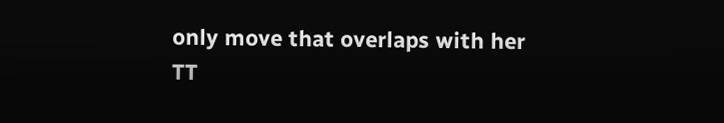only move that overlaps with her TT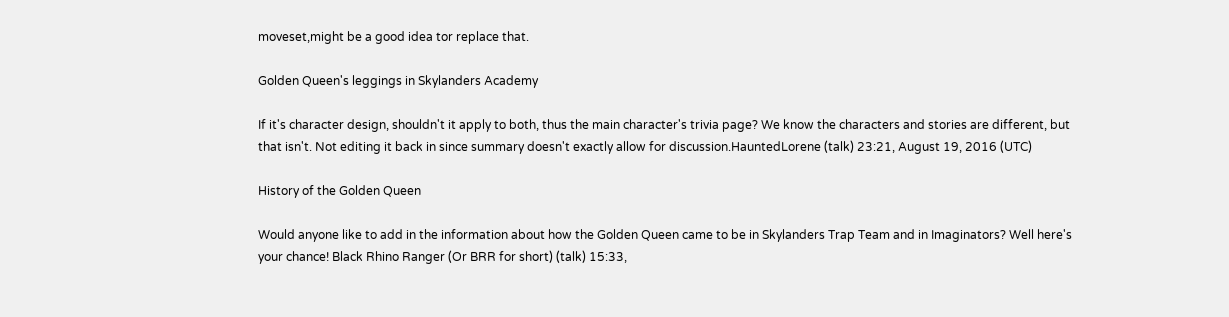moveset,might be a good idea tor replace that.

Golden Queen's leggings in Skylanders Academy

If it's character design, shouldn't it apply to both, thus the main character's trivia page? We know the characters and stories are different, but that isn't. Not editing it back in since summary doesn't exactly allow for discussion.HauntedLorene (talk) 23:21, August 19, 2016 (UTC)

History of the Golden Queen

Would anyone like to add in the information about how the Golden Queen came to be in Skylanders Trap Team and in Imaginators? Well here's your chance! Black Rhino Ranger (Or BRR for short) (talk) 15:33,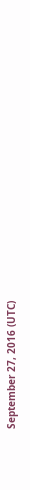September 27, 2016 (UTC)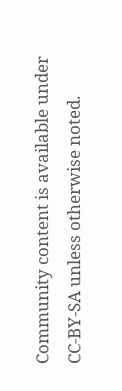Community content is available under CC-BY-SA unless otherwise noted.